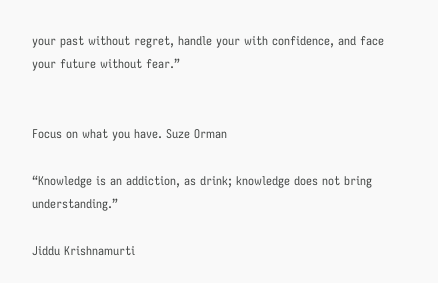your past without regret, handle your with confidence, and face your future without fear.”


Focus on what you have. Suze Orman

“Knowledge is an addiction, as drink; knowledge does not bring understanding.”

Jiddu Krishnamurti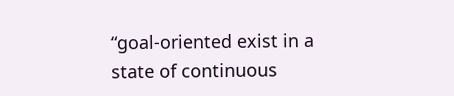“goal-oriented exist in a state of continuous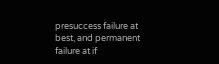presuccess failure at best, and permanent failure at if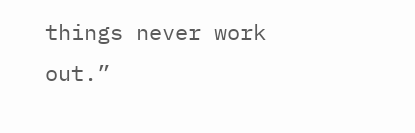things never work out.”